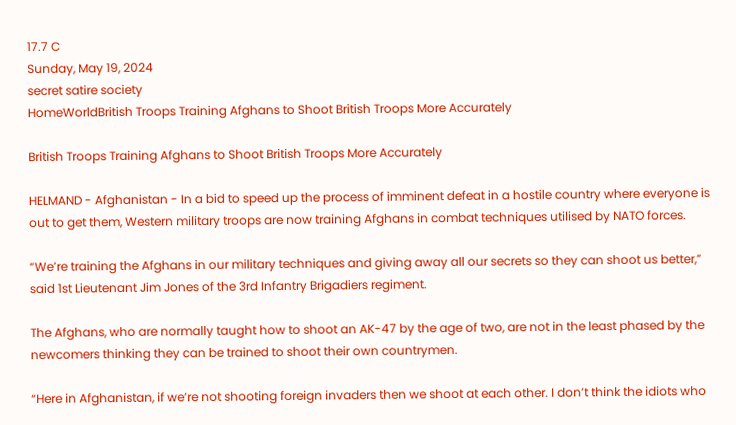17.7 C
Sunday, May 19, 2024
secret satire society
HomeWorldBritish Troops Training Afghans to Shoot British Troops More Accurately

British Troops Training Afghans to Shoot British Troops More Accurately

HELMAND - Afghanistan - In a bid to speed up the process of imminent defeat in a hostile country where everyone is out to get them, Western military troops are now training Afghans in combat techniques utilised by NATO forces.

“We’re training the Afghans in our military techniques and giving away all our secrets so they can shoot us better,” said 1st Lieutenant Jim Jones of the 3rd Infantry Brigadiers regiment.

The Afghans, who are normally taught how to shoot an AK-47 by the age of two, are not in the least phased by the newcomers thinking they can be trained to shoot their own countrymen.

“Here in Afghanistan, if we’re not shooting foreign invaders then we shoot at each other. I don’t think the idiots who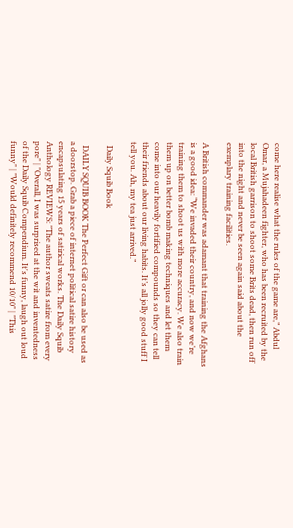come here realise what the rules of the game are,” Abdul Omar, a Mujahadeen fighter, who has been recruited by the local British garrison to shoot some Brits dead, then run off into the night and never be seen again said about the exemplary training facilities.

A British commander was adamant that training the Afghans is a good idea: “We invaded their country, and now we’re training them to shoot us with more accuracy. We also train them up on better bomb making techniques and let them come into our heavily fortified compounds so they can tell their friends about our living habits. It’s all jolly good stuff I tell you. Ah, my tea just arrived.”

  Daily Squib Book

  DAILY SQUIB BOOK The Perfect Gift or can also be used as a doorstop. Grab a piece of internet political satire history encapsulating 15 years of satirical works. The Daily Squib Anthology REVIEWS: "The author sweats satire from every pore" | "Overall, I was surprised at the wit and inventedness of the Daily Squib Compendium. It's funny, laugh out loud funny" | "Would definitely recommend 10/10" | "This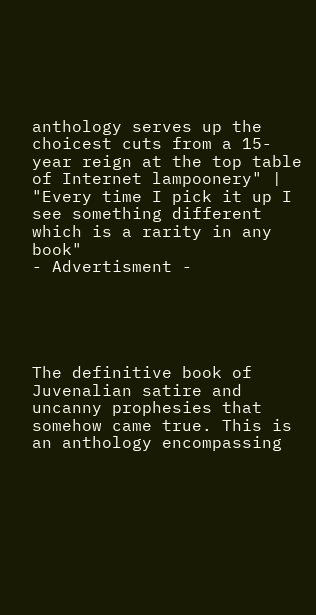anthology serves up the choicest cuts from a 15-year reign at the top table of Internet lampoonery" | "Every time I pick it up I see something different which is a rarity in any book"
- Advertisment -





The definitive book of Juvenalian satire and uncanny prophesies that somehow came true. This is an anthology encompassing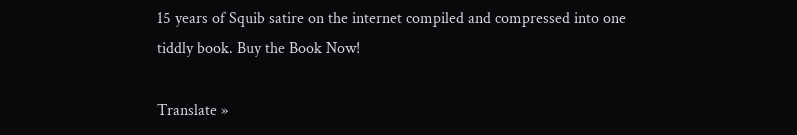15 years of Squib satire on the internet compiled and compressed into one tiddly book. Buy the Book Now!

Translate »